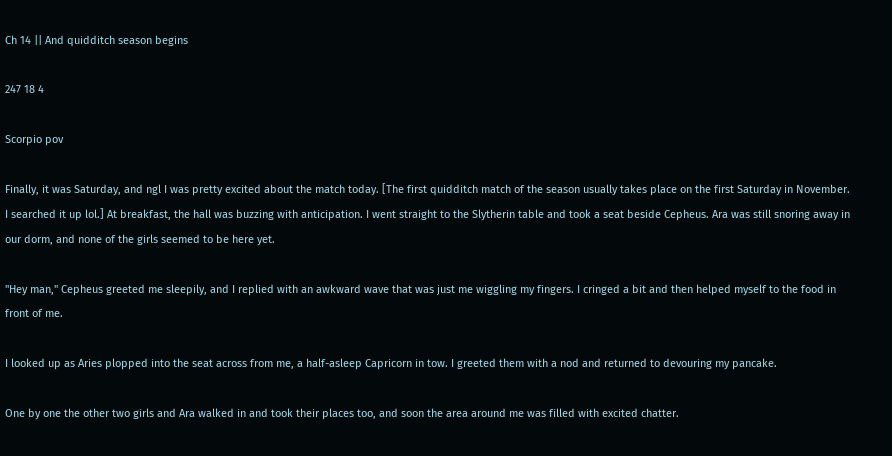Ch 14 || And quidditch season begins

247 18 4

Scorpio pov

Finally, it was Saturday, and ngl I was pretty excited about the match today. [The first quidditch match of the season usually takes place on the first Saturday in November. I searched it up lol.] At breakfast, the hall was buzzing with anticipation. I went straight to the Slytherin table and took a seat beside Cepheus. Ara was still snoring away in our dorm, and none of the girls seemed to be here yet.

"Hey man," Cepheus greeted me sleepily, and I replied with an awkward wave that was just me wiggling my fingers. I cringed a bit and then helped myself to the food in front of me.

I looked up as Aries plopped into the seat across from me, a half-asleep Capricorn in tow. I greeted them with a nod and returned to devouring my pancake.

One by one the other two girls and Ara walked in and took their places too, and soon the area around me was filled with excited chatter.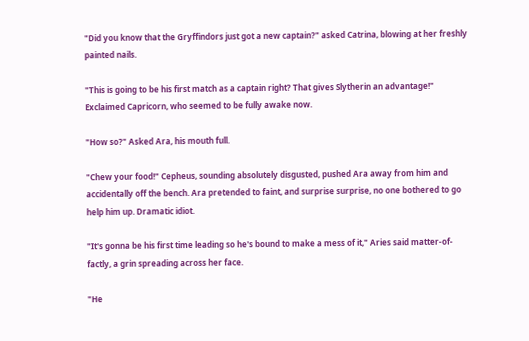"Did you know that the Gryffindors just got a new captain?" asked Catrina, blowing at her freshly painted nails.

"This is going to be his first match as a captain right? That gives Slytherin an advantage!" Exclaimed Capricorn, who seemed to be fully awake now.

"How so?" Asked Ara, his mouth full.

"Chew your food!" Cepheus, sounding absolutely disgusted, pushed Ara away from him and accidentally off the bench. Ara pretended to faint, and surprise surprise, no one bothered to go help him up. Dramatic idiot.

"It's gonna be his first time leading so he's bound to make a mess of it," Aries said matter-of-factly, a grin spreading across her face.

"He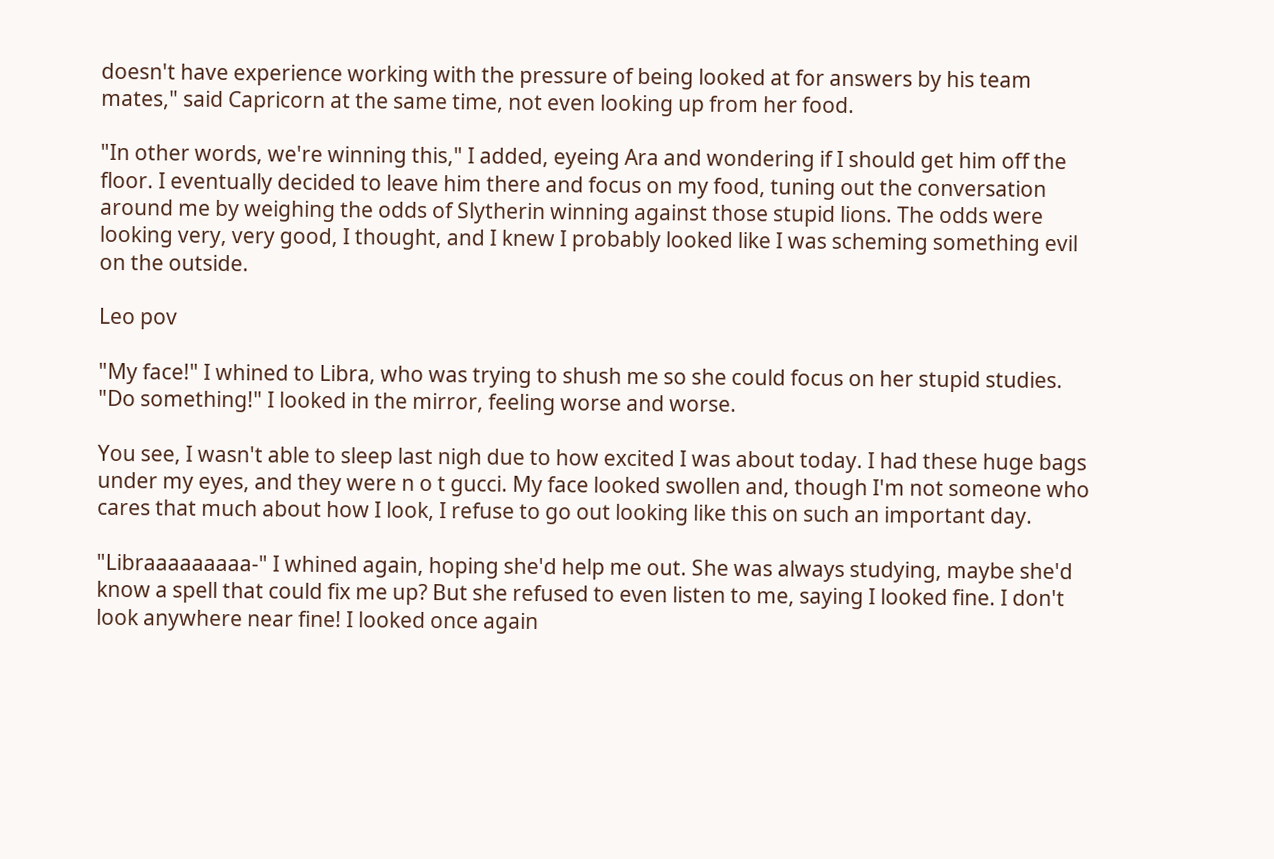doesn't have experience working with the pressure of being looked at for answers by his team mates," said Capricorn at the same time, not even looking up from her food.

"In other words, we're winning this," I added, eyeing Ara and wondering if I should get him off the floor. I eventually decided to leave him there and focus on my food, tuning out the conversation around me by weighing the odds of Slytherin winning against those stupid lions. The odds were looking very, very good, I thought, and I knew I probably looked like I was scheming something evil on the outside.

Leo pov

"My face!" I whined to Libra, who was trying to shush me so she could focus on her stupid studies. "Do something!" I looked in the mirror, feeling worse and worse.

You see, I wasn't able to sleep last nigh due to how excited I was about today. I had these huge bags under my eyes, and they were n o t gucci. My face looked swollen and, though I'm not someone who cares that much about how I look, I refuse to go out looking like this on such an important day.

"Libraaaaaaaaa-" I whined again, hoping she'd help me out. She was always studying, maybe she'd know a spell that could fix me up? But she refused to even listen to me, saying I looked fine. I don't look anywhere near fine! I looked once again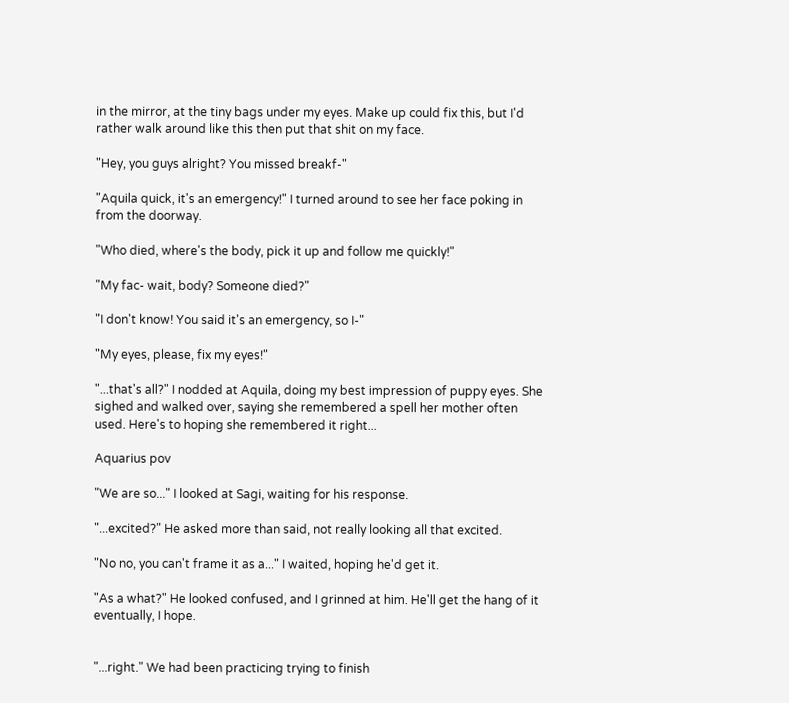in the mirror, at the tiny bags under my eyes. Make up could fix this, but I'd rather walk around like this then put that shit on my face.

"Hey, you guys alright? You missed breakf-"

"Aquila quick, it's an emergency!" I turned around to see her face poking in from the doorway.

"Who died, where's the body, pick it up and follow me quickly!"

"My fac- wait, body? Someone died?"

"I don't know! You said it's an emergency, so I-"

"My eyes, please, fix my eyes!"

"...that's all?" I nodded at Aquila, doing my best impression of puppy eyes. She sighed and walked over, saying she remembered a spell her mother often used. Here's to hoping she remembered it right...

Aquarius pov

"We are so..." I looked at Sagi, waiting for his response.

"...excited?" He asked more than said, not really looking all that excited.

"No no, you can't frame it as a..." I waited, hoping he'd get it.

"As a what?" He looked confused, and I grinned at him. He'll get the hang of it eventually, I hope.


"...right." We had been practicing trying to finish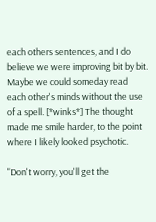each others sentences, and I do believe we were improving bit by bit. Maybe we could someday read each other's minds without the use of a spell. [*winks*] The thought made me smile harder, to the point where I likely looked psychotic.

"Don't worry, you'll get the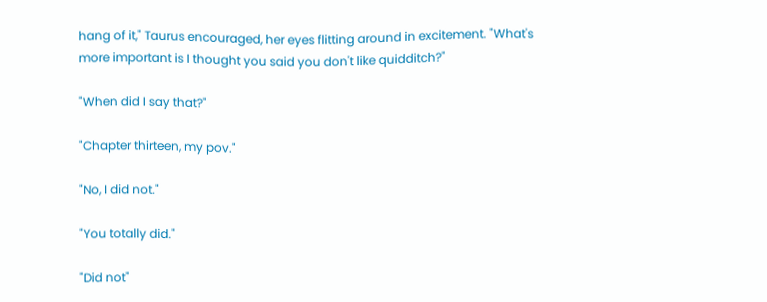hang of it," Taurus encouraged, her eyes flitting around in excitement. "What's more important is I thought you said you don't like quidditch?"

"When did I say that?"

"Chapter thirteen, my pov."

"No, I did not."

"You totally did."

"Did not"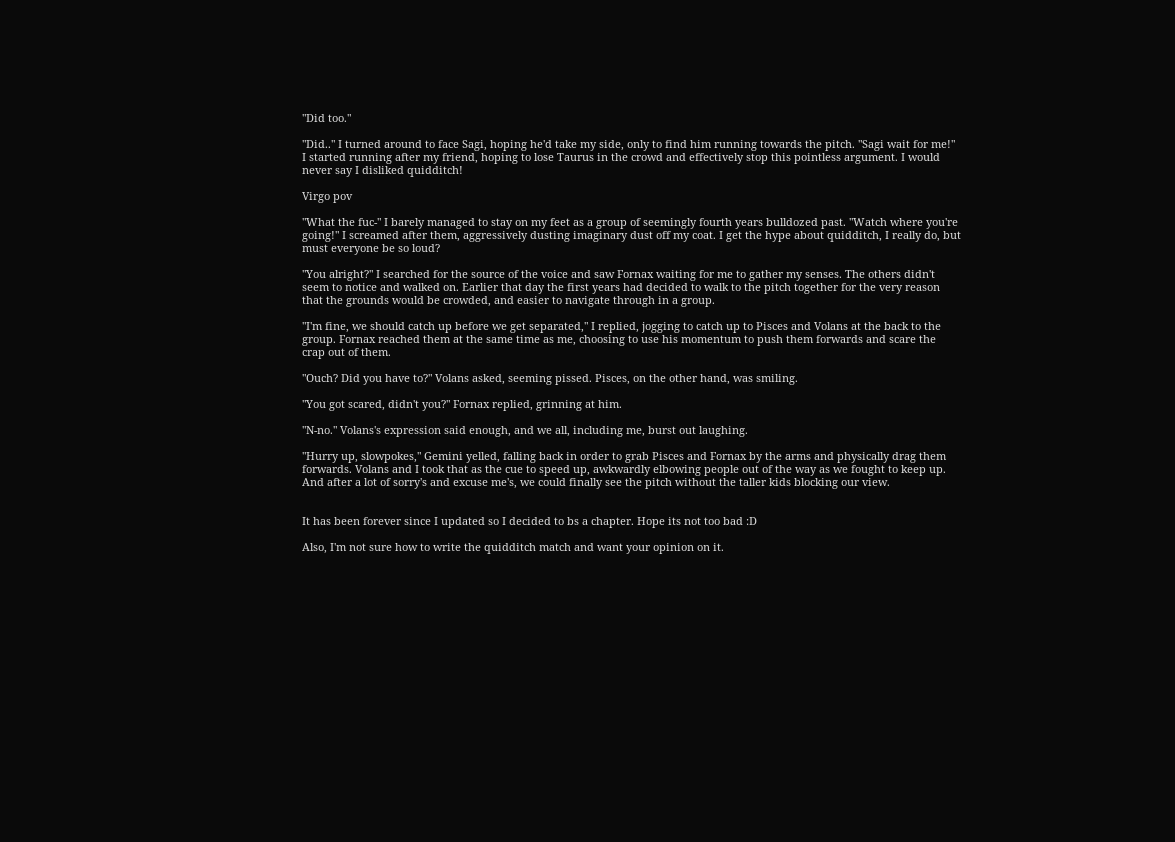"Did too."

"Did.." I turned around to face Sagi, hoping he'd take my side, only to find him running towards the pitch. "Sagi wait for me!" I started running after my friend, hoping to lose Taurus in the crowd and effectively stop this pointless argument. I would never say I disliked quidditch!

Virgo pov

"What the fuc-" I barely managed to stay on my feet as a group of seemingly fourth years bulldozed past. "Watch where you're going!" I screamed after them, aggressively dusting imaginary dust off my coat. I get the hype about quidditch, I really do, but must everyone be so loud?

"You alright?" I searched for the source of the voice and saw Fornax waiting for me to gather my senses. The others didn't seem to notice and walked on. Earlier that day the first years had decided to walk to the pitch together for the very reason that the grounds would be crowded, and easier to navigate through in a group.

"I'm fine, we should catch up before we get separated," I replied, jogging to catch up to Pisces and Volans at the back to the group. Fornax reached them at the same time as me, choosing to use his momentum to push them forwards and scare the crap out of them.

"Ouch? Did you have to?" Volans asked, seeming pissed. Pisces, on the other hand, was smiling.

"You got scared, didn't you?" Fornax replied, grinning at him.

"N-no." Volans's expression said enough, and we all, including me, burst out laughing.

"Hurry up, slowpokes," Gemini yelled, falling back in order to grab Pisces and Fornax by the arms and physically drag them forwards. Volans and I took that as the cue to speed up, awkwardly elbowing people out of the way as we fought to keep up. And after a lot of sorry's and excuse me's, we could finally see the pitch without the taller kids blocking our view.


It has been forever since I updated so I decided to bs a chapter. Hope its not too bad :D

Also, I'm not sure how to write the quidditch match and want your opinion on it.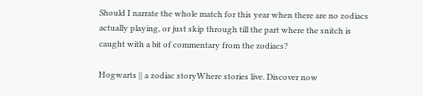Should I narrate the whole match for this year when there are no zodiacs actually playing, or just skip through till the part where the snitch is caught with a bit of commentary from the zodiacs?

Hogwarts || a zodiac storyWhere stories live. Discover now